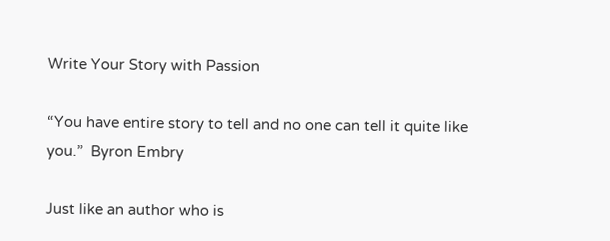Write Your Story with Passion

“You have entire story to tell and no one can tell it quite like you.”  Byron Embry

Just like an author who is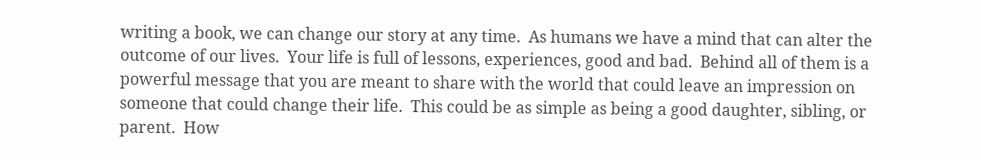writing a book, we can change our story at any time.  As humans we have a mind that can alter the outcome of our lives.  Your life is full of lessons, experiences, good and bad.  Behind all of them is a powerful message that you are meant to share with the world that could leave an impression on someone that could change their life.  This could be as simple as being a good daughter, sibling, or parent.  How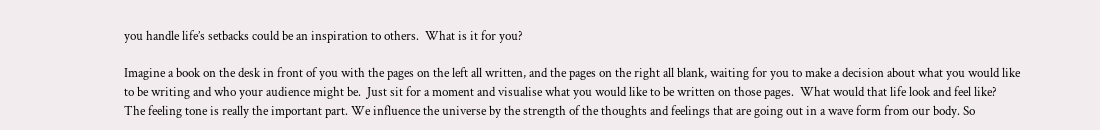you handle life’s setbacks could be an inspiration to others.  What is it for you?

Imagine a book on the desk in front of you with the pages on the left all written, and the pages on the right all blank, waiting for you to make a decision about what you would like to be writing and who your audience might be.  Just sit for a moment and visualise what you would like to be written on those pages.  What would that life look and feel like?  The feeling tone is really the important part. We influence the universe by the strength of the thoughts and feelings that are going out in a wave form from our body. So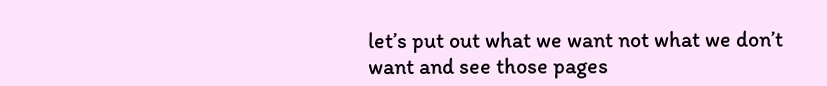let’s put out what we want not what we don’t want and see those pages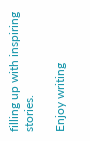filling up with inspiring stories.

Enjoy writing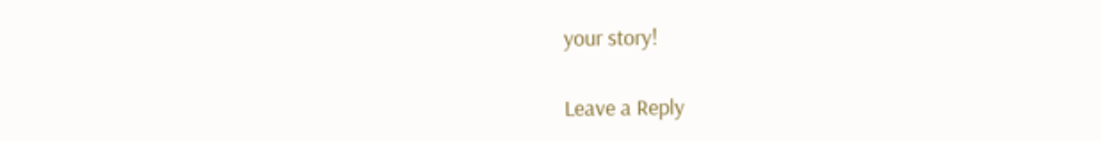your story!

Leave a Reply